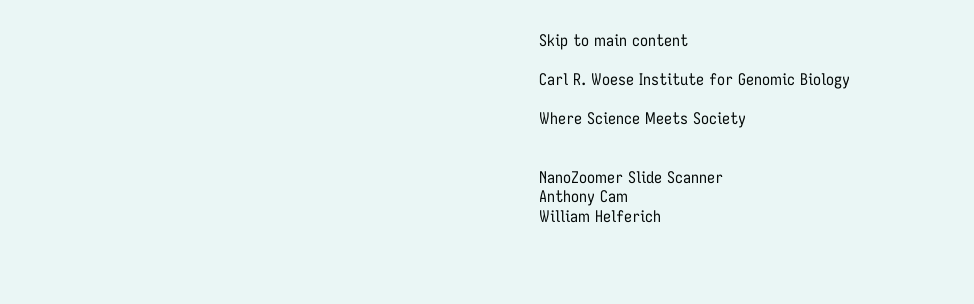Skip to main content

Carl R. Woese Institute for Genomic Biology

Where Science Meets Society


NanoZoomer Slide Scanner
Anthony Cam
William Helferich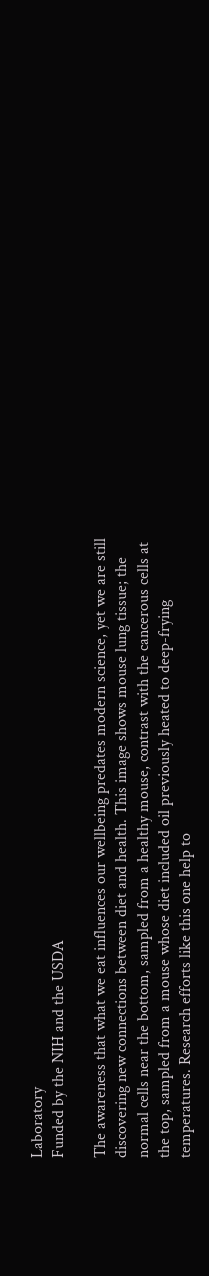Laboratory
Funded by the NIH and the USDA

The awareness that what we eat influences our wellbeing predates modern science, yet we are still discovering new connections between diet and health. This image shows mouse lung tissue; the normal cells near the bottom, sampled from a healthy mouse, contrast with the cancerous cells at the top, sampled from a mouse whose diet included oil previously heated to deep-frying temperatures. Research efforts like this one help to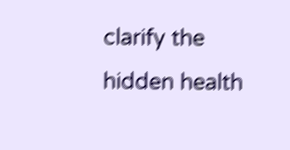clarify the hidden health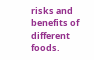risks and benefits of different foods.